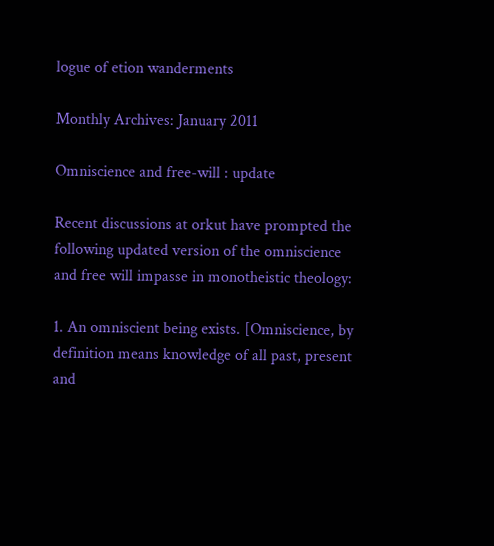logue of etion wanderments

Monthly Archives: January 2011

Omniscience and free-will : update

Recent discussions at orkut have prompted the following updated version of the omniscience and free will impasse in monotheistic theology:

1. An omniscient being exists. [Omniscience, by definition means knowledge of all past, present and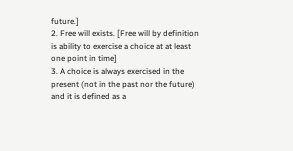future.]
2. Free will exists. [Free will by definition is ability to exercise a choice at at least one point in time]
3. A choice is always exercised in the present (not in the past nor the future) and it is defined as a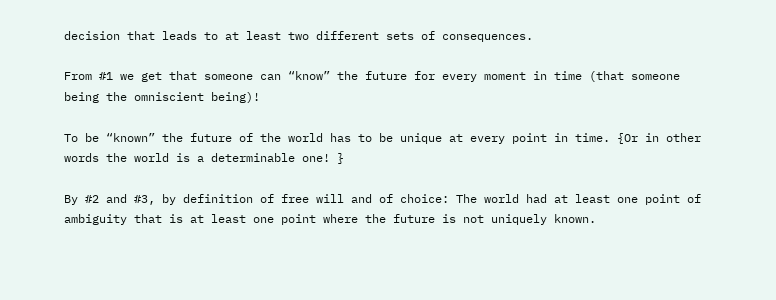decision that leads to at least two different sets of consequences.

From #1 we get that someone can “know” the future for every moment in time (that someone being the omniscient being)!

To be “known” the future of the world has to be unique at every point in time. {Or in other words the world is a determinable one! }

By #2 and #3, by definition of free will and of choice: The world had at least one point of ambiguity that is at least one point where the future is not uniquely known.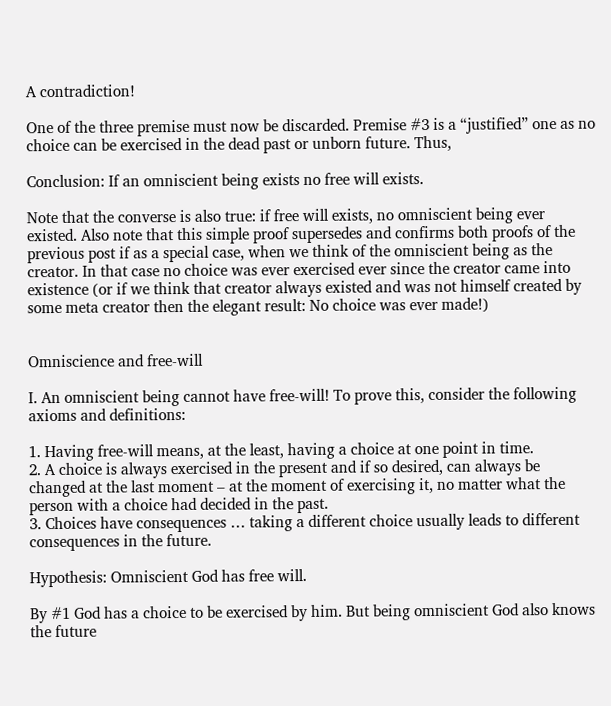A contradiction!

One of the three premise must now be discarded. Premise #3 is a “justified” one as no choice can be exercised in the dead past or unborn future. Thus,

Conclusion: If an omniscient being exists no free will exists.

Note that the converse is also true: if free will exists, no omniscient being ever existed. Also note that this simple proof supersedes and confirms both proofs of the previous post if as a special case, when we think of the omniscient being as the creator. In that case no choice was ever exercised ever since the creator came into existence (or if we think that creator always existed and was not himself created by some meta creator then the elegant result: No choice was ever made!)


Omniscience and free-will

I. An omniscient being cannot have free-will! To prove this, consider the following axioms and definitions:

1. Having free-will means, at the least, having a choice at one point in time.
2. A choice is always exercised in the present and if so desired, can always be changed at the last moment – at the moment of exercising it, no matter what the person with a choice had decided in the past.
3. Choices have consequences … taking a different choice usually leads to different consequences in the future.

Hypothesis: Omniscient God has free will.

By #1 God has a choice to be exercised by him. But being omniscient God also knows the future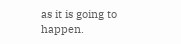as it is going to happen.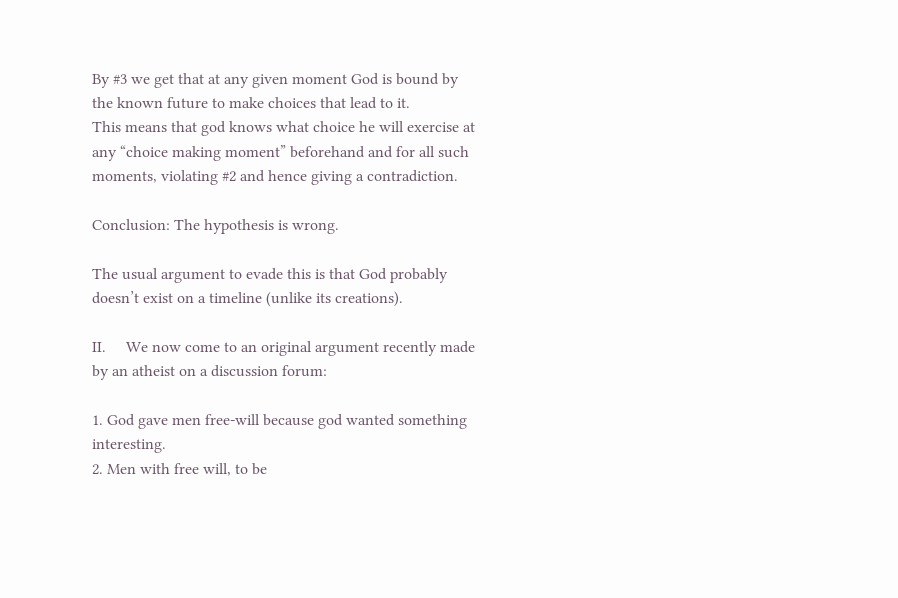By #3 we get that at any given moment God is bound by the known future to make choices that lead to it.
This means that god knows what choice he will exercise at any “choice making moment” beforehand and for all such moments, violating #2 and hence giving a contradiction.

Conclusion: The hypothesis is wrong.

The usual argument to evade this is that God probably doesn’t exist on a timeline (unlike its creations).

II.     We now come to an original argument recently made by an atheist on a discussion forum:

1. God gave men free-will because god wanted something interesting.
2. Men with free will, to be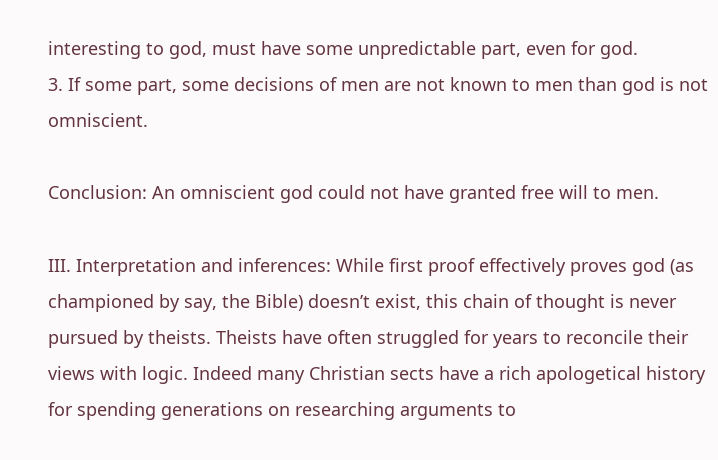interesting to god, must have some unpredictable part, even for god.
3. If some part, some decisions of men are not known to men than god is not omniscient.

Conclusion: An omniscient god could not have granted free will to men.

III. Interpretation and inferences: While first proof effectively proves god (as championed by say, the Bible) doesn’t exist, this chain of thought is never pursued by theists. Theists have often struggled for years to reconcile their views with logic. Indeed many Christian sects have a rich apologetical history for spending generations on researching arguments to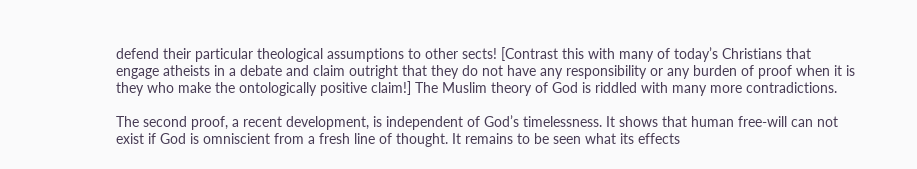defend their particular theological assumptions to other sects! [Contrast this with many of today’s Christians that engage atheists in a debate and claim outright that they do not have any responsibility or any burden of proof when it is they who make the ontologically positive claim!] The Muslim theory of God is riddled with many more contradictions.

The second proof, a recent development, is independent of God’s timelessness. It shows that human free-will can not exist if God is omniscient from a fresh line of thought. It remains to be seen what its effects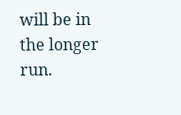will be in the longer run.